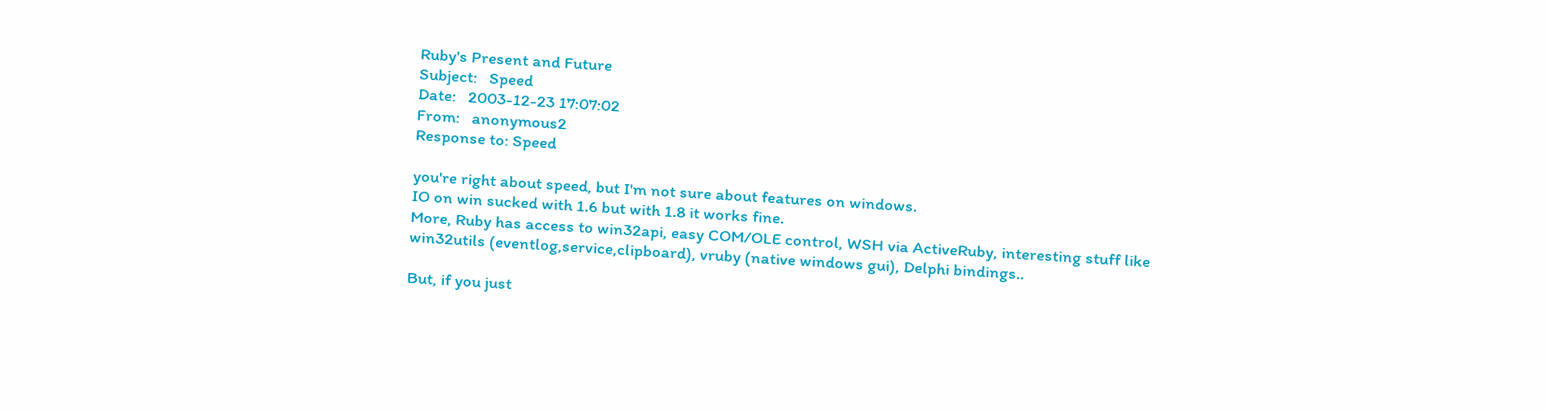Ruby's Present and Future
Subject:   Speed
Date:   2003-12-23 17:07:02
From:   anonymous2
Response to: Speed

you're right about speed, but I'm not sure about features on windows.
IO on win sucked with 1.6 but with 1.8 it works fine.
More, Ruby has access to win32api, easy COM/OLE control, WSH via ActiveRuby, interesting stuff like win32utils (eventlog,service,clipboard), vruby (native windows gui), Delphi bindings..

But, if you just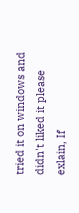tried it on windows and didn't liked it please exlain, If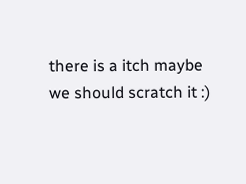there is a itch maybe we should scratch it :)